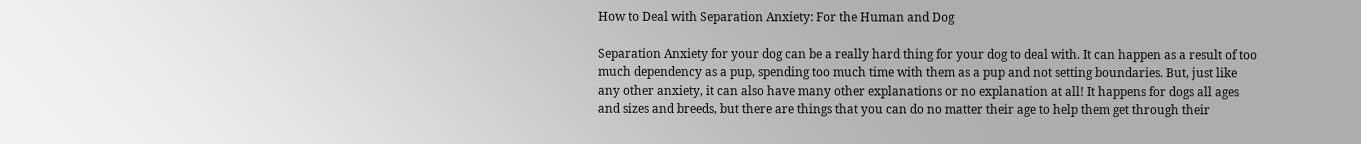How to Deal with Separation Anxiety: For the Human and Dog

Separation Anxiety for your dog can be a really hard thing for your dog to deal with. It can happen as a result of too much dependency as a pup, spending too much time with them as a pup and not setting boundaries. But, just like any other anxiety, it can also have many other explanations or no explanation at all! It happens for dogs all ages and sizes and breeds, but there are things that you can do no matter their age to help them get through their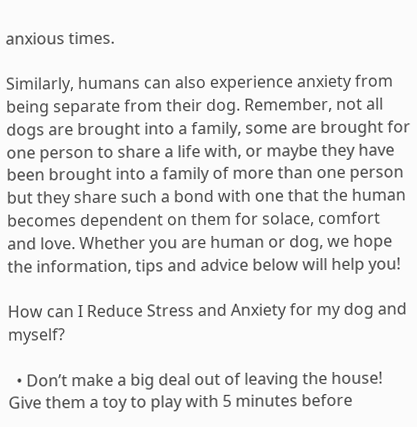anxious times.

Similarly, humans can also experience anxiety from being separate from their dog. Remember, not all dogs are brought into a family, some are brought for one person to share a life with, or maybe they have been brought into a family of more than one person but they share such a bond with one that the human becomes dependent on them for solace, comfort and love. Whether you are human or dog, we hope the information, tips and advice below will help you!

How can I Reduce Stress and Anxiety for my dog and myself?

  • Don’t make a big deal out of leaving the house! Give them a toy to play with 5 minutes before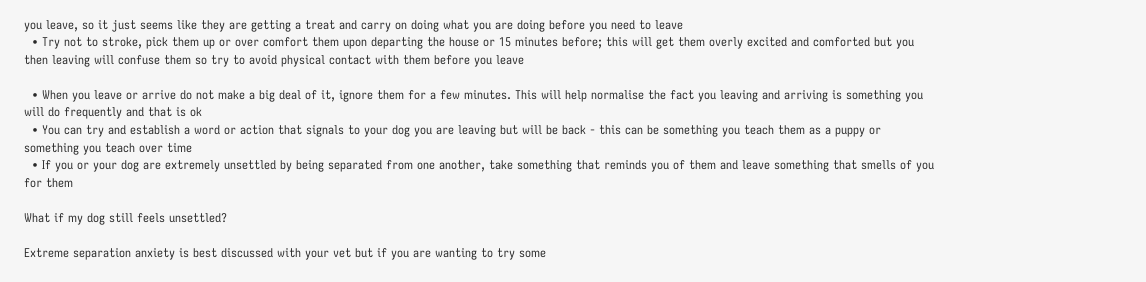you leave, so it just seems like they are getting a treat and carry on doing what you are doing before you need to leave
  • Try not to stroke, pick them up or over comfort them upon departing the house or 15 minutes before; this will get them overly excited and comforted but you then leaving will confuse them so try to avoid physical contact with them before you leave

  • When you leave or arrive do not make a big deal of it, ignore them for a few minutes. This will help normalise the fact you leaving and arriving is something you will do frequently and that is ok
  • You can try and establish a word or action that signals to your dog you are leaving but will be back - this can be something you teach them as a puppy or something you teach over time
  • If you or your dog are extremely unsettled by being separated from one another, take something that reminds you of them and leave something that smells of you for them

What if my dog still feels unsettled?

Extreme separation anxiety is best discussed with your vet but if you are wanting to try some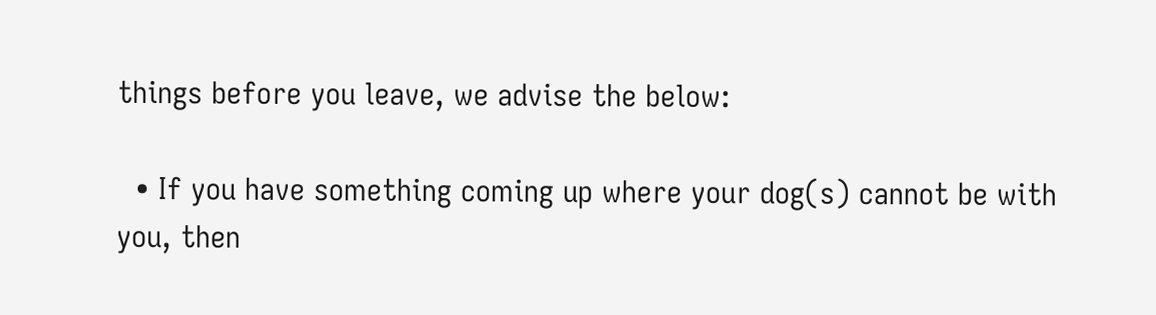things before you leave, we advise the below:

  • If you have something coming up where your dog(s) cannot be with you, then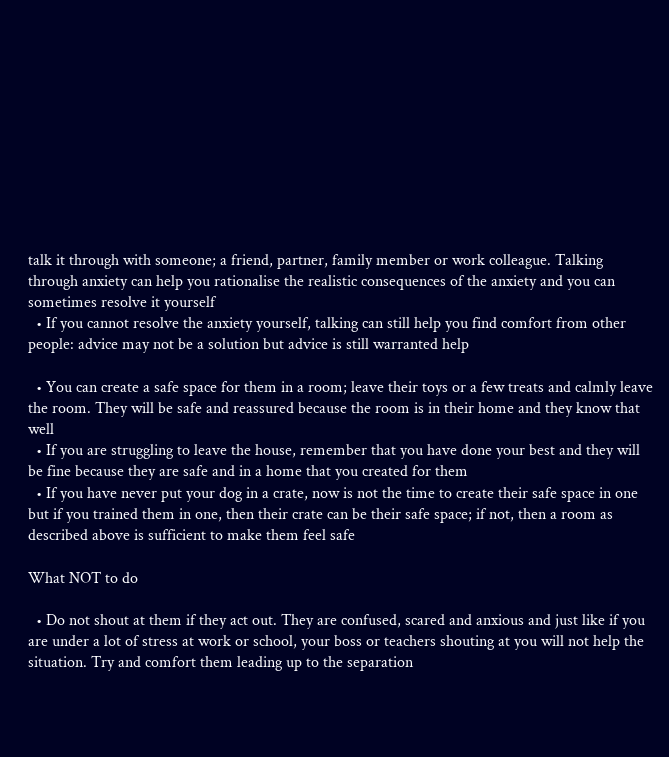talk it through with someone; a friend, partner, family member or work colleague. Talking through anxiety can help you rationalise the realistic consequences of the anxiety and you can sometimes resolve it yourself
  • If you cannot resolve the anxiety yourself, talking can still help you find comfort from other people: advice may not be a solution but advice is still warranted help

  • You can create a safe space for them in a room; leave their toys or a few treats and calmly leave the room. They will be safe and reassured because the room is in their home and they know that well
  • If you are struggling to leave the house, remember that you have done your best and they will be fine because they are safe and in a home that you created for them
  • If you have never put your dog in a crate, now is not the time to create their safe space in one but if you trained them in one, then their crate can be their safe space; if not, then a room as described above is sufficient to make them feel safe

What NOT to do

  • Do not shout at them if they act out. They are confused, scared and anxious and just like if you are under a lot of stress at work or school, your boss or teachers shouting at you will not help the situation. Try and comfort them leading up to the separation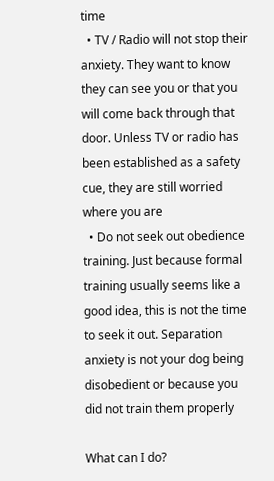time
  • TV / Radio will not stop their anxiety. They want to know they can see you or that you will come back through that door. Unless TV or radio has been established as a safety cue, they are still worried where you are
  • Do not seek out obedience training. Just because formal training usually seems like a good idea, this is not the time to seek it out. Separation anxiety is not your dog being disobedient or because you did not train them properly

What can I do?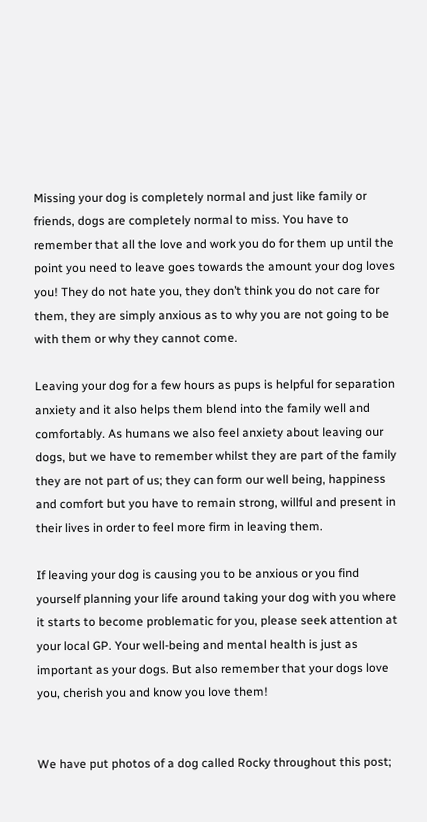Missing your dog is completely normal and just like family or friends, dogs are completely normal to miss. You have to remember that all the love and work you do for them up until the point you need to leave goes towards the amount your dog loves you! They do not hate you, they don’t think you do not care for them, they are simply anxious as to why you are not going to be with them or why they cannot come.

Leaving your dog for a few hours as pups is helpful for separation anxiety and it also helps them blend into the family well and comfortably. As humans we also feel anxiety about leaving our dogs, but we have to remember whilst they are part of the family they are not part of us; they can form our well being, happiness and comfort but you have to remain strong, willful and present in their lives in order to feel more firm in leaving them.

If leaving your dog is causing you to be anxious or you find yourself planning your life around taking your dog with you where it starts to become problematic for you, please seek attention at your local GP. Your well-being and mental health is just as important as your dogs. But also remember that your dogs love you, cherish you and know you love them!


We have put photos of a dog called Rocky throughout this post;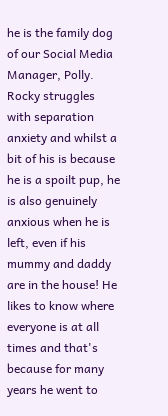he is the family dog of our Social Media Manager, Polly. Rocky struggles with separation anxiety and whilst a bit of his is because he is a spoilt pup, he is also genuinely anxious when he is left, even if his mummy and daddy are in the house! He likes to know where everyone is at all times and that's because for many years he went to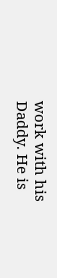work with his Daddy. He is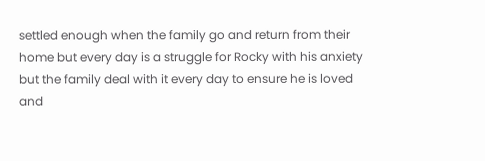settled enough when the family go and return from their home but every day is a struggle for Rocky with his anxiety but the family deal with it every day to ensure he is loved and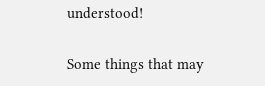understood!

Some things that may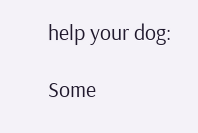help your dog:

Some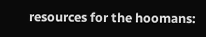resources for the hoomans: